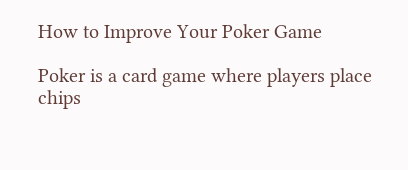How to Improve Your Poker Game

Poker is a card game where players place chips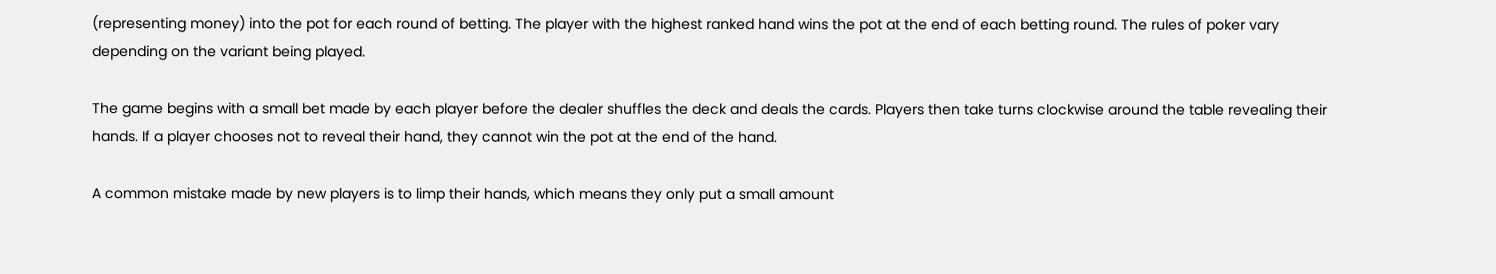(representing money) into the pot for each round of betting. The player with the highest ranked hand wins the pot at the end of each betting round. The rules of poker vary depending on the variant being played.

The game begins with a small bet made by each player before the dealer shuffles the deck and deals the cards. Players then take turns clockwise around the table revealing their hands. If a player chooses not to reveal their hand, they cannot win the pot at the end of the hand.

A common mistake made by new players is to limp their hands, which means they only put a small amount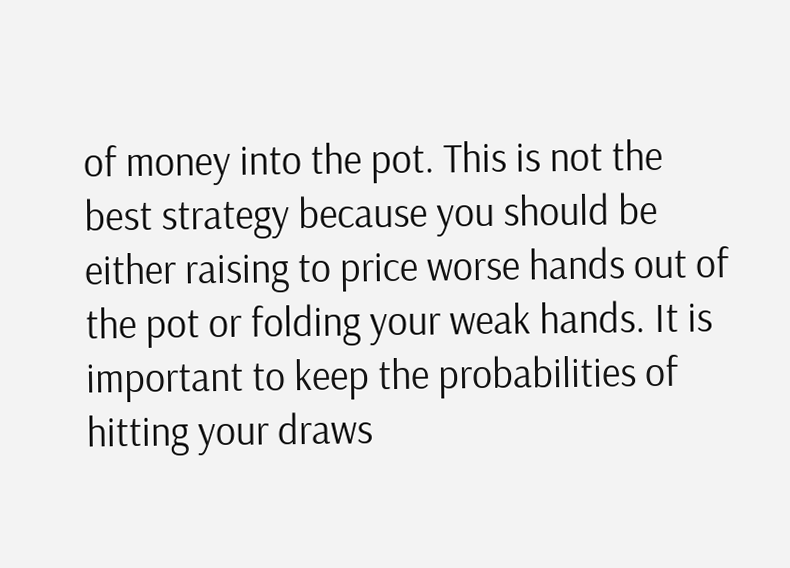of money into the pot. This is not the best strategy because you should be either raising to price worse hands out of the pot or folding your weak hands. It is important to keep the probabilities of hitting your draws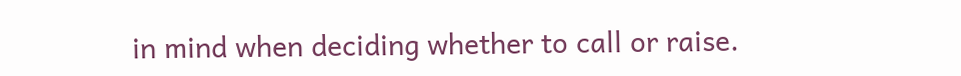in mind when deciding whether to call or raise.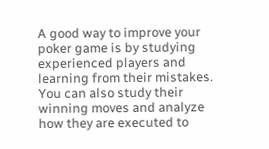A good way to improve your poker game is by studying experienced players and learning from their mistakes. You can also study their winning moves and analyze how they are executed to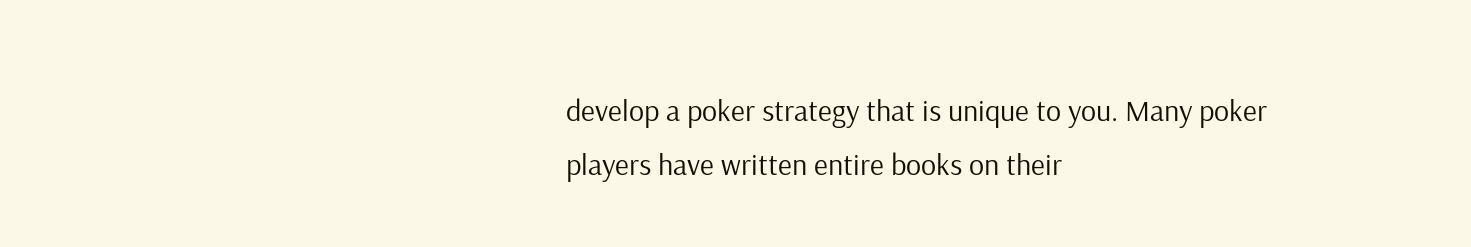develop a poker strategy that is unique to you. Many poker players have written entire books on their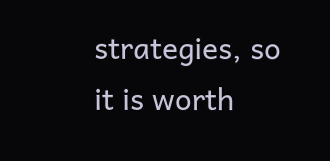strategies, so it is worth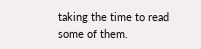taking the time to read some of them.